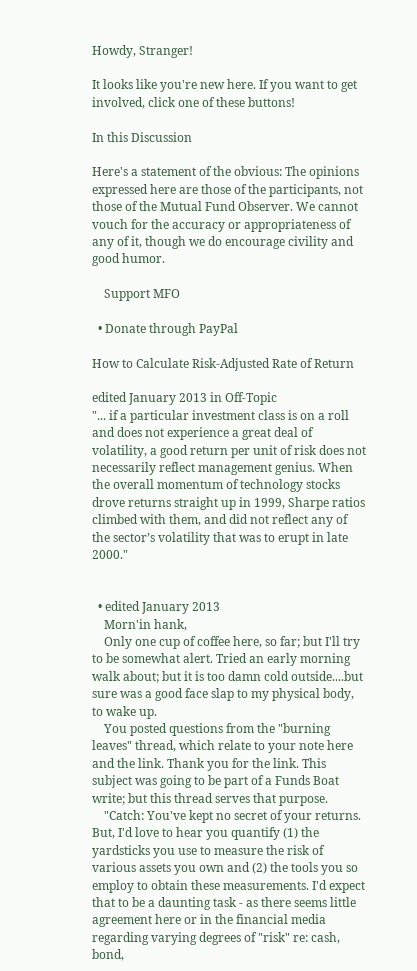Howdy, Stranger!

It looks like you're new here. If you want to get involved, click one of these buttons!

In this Discussion

Here's a statement of the obvious: The opinions expressed here are those of the participants, not those of the Mutual Fund Observer. We cannot vouch for the accuracy or appropriateness of any of it, though we do encourage civility and good humor.

    Support MFO

  • Donate through PayPal

How to Calculate Risk-Adjusted Rate of Return

edited January 2013 in Off-Topic
"... if a particular investment class is on a roll and does not experience a great deal of volatility, a good return per unit of risk does not necessarily reflect management genius. When the overall momentum of technology stocks drove returns straight up in 1999, Sharpe ratios climbed with them, and did not reflect any of the sector’s volatility that was to erupt in late 2000."


  • edited January 2013
    Morn'in hank,
    Only one cup of coffee here, so far; but I'll try to be somewhat alert. Tried an early morning walk about; but it is too damn cold outside....but sure was a good face slap to my physical body, to wake up.
    You posted questions from the "burning leaves" thread, which relate to your note here and the link. Thank you for the link. This subject was going to be part of a Funds Boat write; but this thread serves that purpose.
    "Catch: You've kept no secret of your returns. But, I'd love to hear you quantify (1) the yardsticks you use to measure the risk of various assets you own and (2) the tools you so employ to obtain these measurements. I'd expect that to be a daunting task - as there seems little agreement here or in the financial media regarding varying degrees of "risk" re: cash, bond,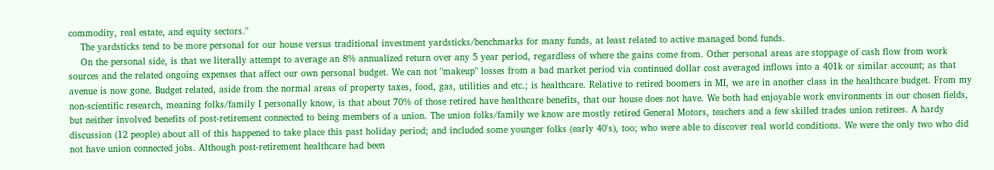commodity, real estate, and equity sectors."
    The yardsticks tend to be more personal for our house versus traditional investment yardsticks/benchmarks for many funds, at least related to active managed bond funds.
    On the personal side, is that we literally attempt to average an 8% annualized return over any 5 year period, regardless of where the gains come from. Other personal areas are stoppage of cash flow from work sources and the related ongoing expenses that affect our own personal budget. We can not "makeup" losses from a bad market period via continued dollar cost averaged inflows into a 401k or similar account; as that avenue is now gone. Budget related, aside from the normal areas of property taxes, food, gas, utilities and etc.; is healthcare. Relative to retired boomers in MI, we are in another class in the healthcare budget. From my non-scientific research, meaning folks/family I personally know, is that about 70% of those retired have healthcare benefits, that our house does not have. We both had enjoyable work environments in our chosen fields, but neither involved benefits of post-retirement connected to being members of a union. The union folks/family we know are mostly retired General Motors, teachers and a few skilled trades union retirees. A hardy discussion (12 people) about all of this happened to take place this past holiday period; and included some younger folks (early 40's), too; who were able to discover real world conditions. We were the only two who did not have union connected jobs. Although post-retirement healthcare had been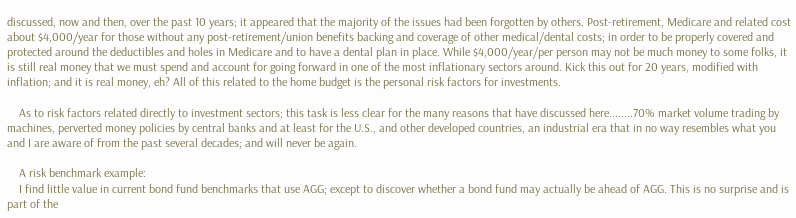discussed, now and then, over the past 10 years; it appeared that the majority of the issues had been forgotten by others. Post-retirement, Medicare and related cost about $4,000/year for those without any post-retirement/union benefits backing and coverage of other medical/dental costs; in order to be properly covered and protected around the deductibles and holes in Medicare and to have a dental plan in place. While $4,000/year/per person may not be much money to some folks, it is still real money that we must spend and account for going forward in one of the most inflationary sectors around. Kick this out for 20 years, modified with inflation; and it is real money, eh? All of this related to the home budget is the personal risk factors for investments.

    As to risk factors related directly to investment sectors; this task is less clear for the many reasons that have discussed here........70% market volume trading by machines, perverted money policies by central banks and at least for the U.S., and other developed countries, an industrial era that in no way resembles what you and I are aware of from the past several decades; and will never be again.

    A risk benchmark example:
    I find little value in current bond fund benchmarks that use AGG; except to discover whether a bond fund may actually be ahead of AGG. This is no surprise and is part of the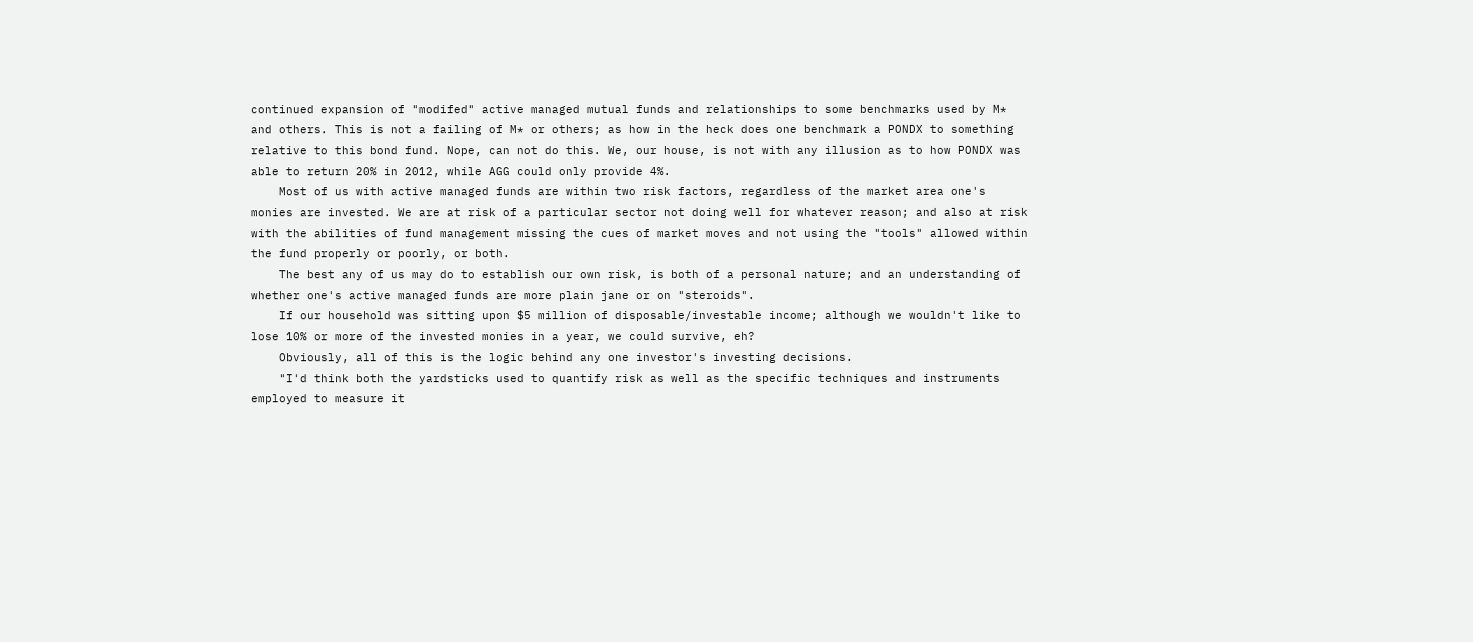continued expansion of "modifed" active managed mutual funds and relationships to some benchmarks used by M* and others. This is not a failing of M* or others; as how in the heck does one benchmark a PONDX to something relative to this bond fund. Nope, can not do this. We, our house, is not with any illusion as to how PONDX was able to return 20% in 2012, while AGG could only provide 4%.
    Most of us with active managed funds are within two risk factors, regardless of the market area one's monies are invested. We are at risk of a particular sector not doing well for whatever reason; and also at risk with the abilities of fund management missing the cues of market moves and not using the "tools" allowed within the fund properly or poorly, or both.
    The best any of us may do to establish our own risk, is both of a personal nature; and an understanding of whether one's active managed funds are more plain jane or on "steroids".
    If our household was sitting upon $5 million of disposable/investable income; although we wouldn't like to lose 10% or more of the invested monies in a year, we could survive, eh?
    Obviously, all of this is the logic behind any one investor's investing decisions.
    "I'd think both the yardsticks used to quantify risk as well as the specific techniques and instruments employed to measure it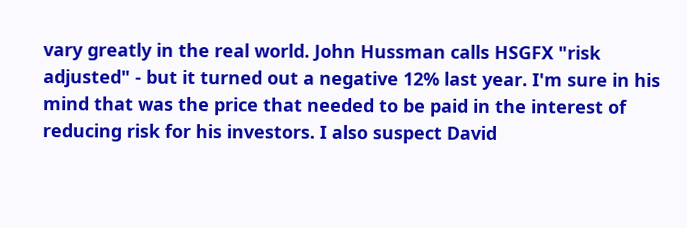vary greatly in the real world. John Hussman calls HSGFX "risk adjusted" - but it turned out a negative 12% last year. I'm sure in his mind that was the price that needed to be paid in the interest of reducing risk for his investors. I also suspect David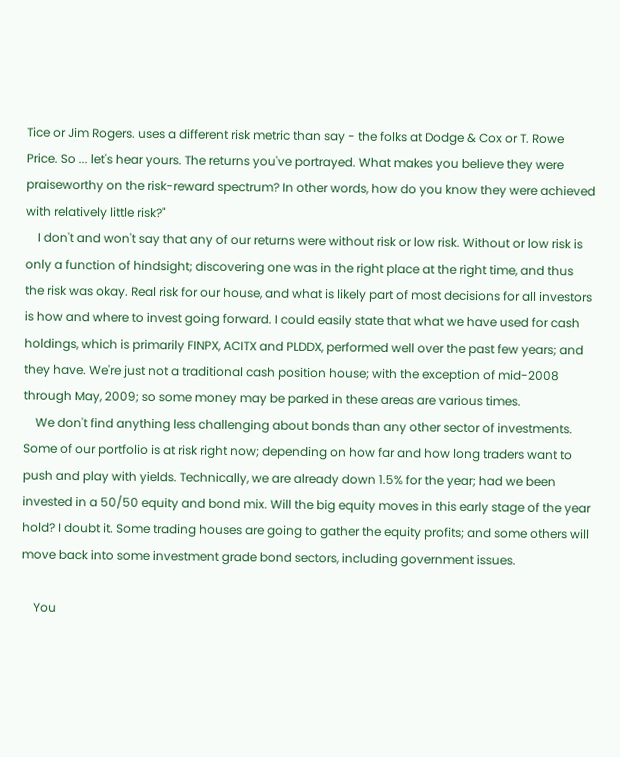Tice or Jim Rogers. uses a different risk metric than say - the folks at Dodge & Cox or T. Rowe Price. So ... let's hear yours. The returns you've portrayed. What makes you believe they were praiseworthy on the risk-reward spectrum? In other words, how do you know they were achieved with relatively little risk?"
    I don't and won't say that any of our returns were without risk or low risk. Without or low risk is only a function of hindsight; discovering one was in the right place at the right time, and thus the risk was okay. Real risk for our house, and what is likely part of most decisions for all investors is how and where to invest going forward. I could easily state that what we have used for cash holdings, which is primarily FINPX, ACITX and PLDDX, performed well over the past few years; and they have. We're just not a traditional cash position house; with the exception of mid-2008 through May, 2009; so some money may be parked in these areas are various times.
    We don't find anything less challenging about bonds than any other sector of investments. Some of our portfolio is at risk right now; depending on how far and how long traders want to push and play with yields. Technically, we are already down 1.5% for the year; had we been invested in a 50/50 equity and bond mix. Will the big equity moves in this early stage of the year hold? I doubt it. Some trading houses are going to gather the equity profits; and some others will move back into some investment grade bond sectors, including government issues.

    You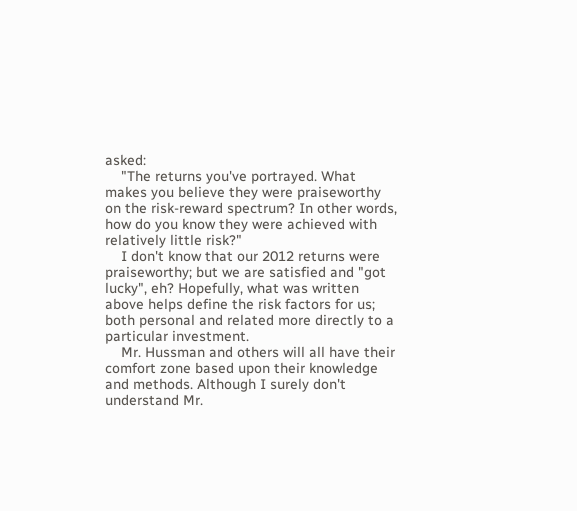asked:
    "The returns you've portrayed. What makes you believe they were praiseworthy on the risk-reward spectrum? In other words, how do you know they were achieved with relatively little risk?"
    I don't know that our 2012 returns were praiseworthy; but we are satisfied and "got lucky", eh? Hopefully, what was written above helps define the risk factors for us; both personal and related more directly to a particular investment.
    Mr. Hussman and others will all have their comfort zone based upon their knowledge and methods. Although I surely don't understand Mr.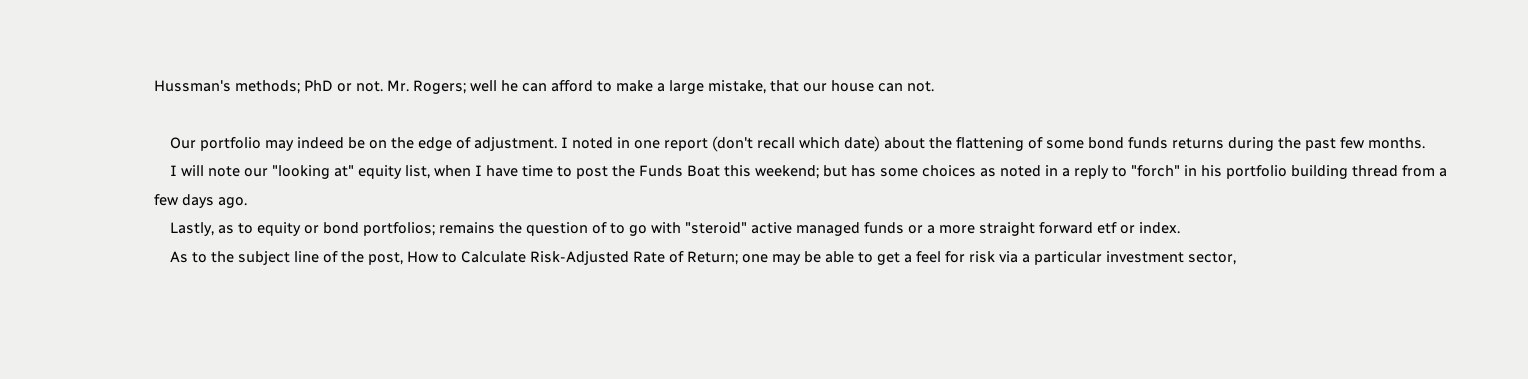Hussman's methods; PhD or not. Mr. Rogers; well he can afford to make a large mistake, that our house can not.

    Our portfolio may indeed be on the edge of adjustment. I noted in one report (don't recall which date) about the flattening of some bond funds returns during the past few months.
    I will note our "looking at" equity list, when I have time to post the Funds Boat this weekend; but has some choices as noted in a reply to "forch" in his portfolio building thread from a few days ago.
    Lastly, as to equity or bond portfolios; remains the question of to go with "steroid" active managed funds or a more straight forward etf or index.
    As to the subject line of the post, How to Calculate Risk-Adjusted Rate of Return; one may be able to get a feel for risk via a particular investment sector,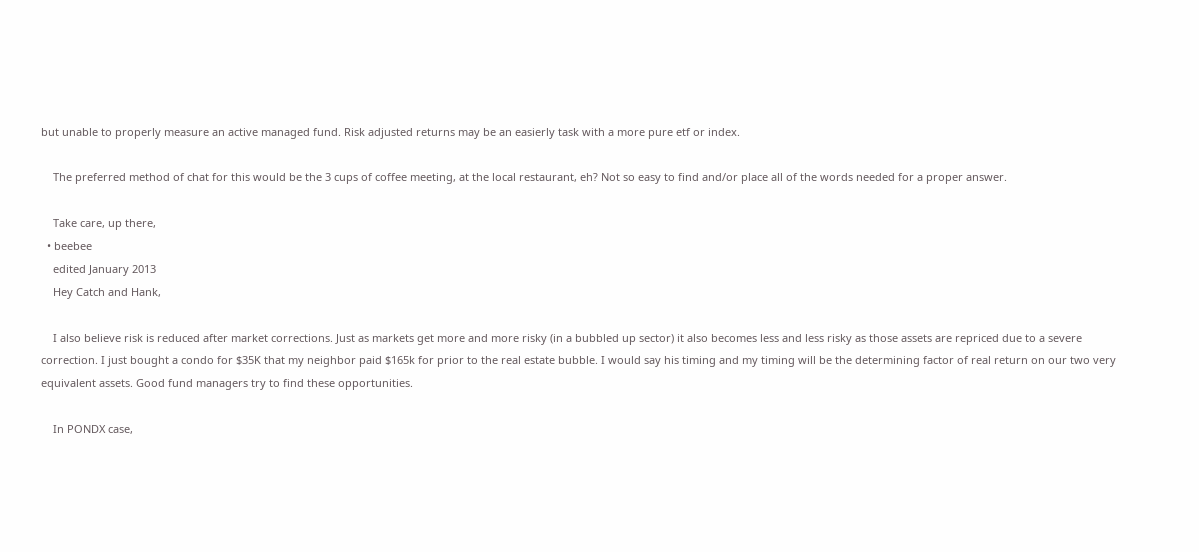but unable to properly measure an active managed fund. Risk adjusted returns may be an easierly task with a more pure etf or index.

    The preferred method of chat for this would be the 3 cups of coffee meeting, at the local restaurant, eh? Not so easy to find and/or place all of the words needed for a proper answer.

    Take care, up there,
  • beebee
    edited January 2013
    Hey Catch and Hank,

    I also believe risk is reduced after market corrections. Just as markets get more and more risky (in a bubbled up sector) it also becomes less and less risky as those assets are repriced due to a severe correction. I just bought a condo for $35K that my neighbor paid $165k for prior to the real estate bubble. I would say his timing and my timing will be the determining factor of real return on our two very equivalent assets. Good fund managers try to find these opportunities.

    In PONDX case,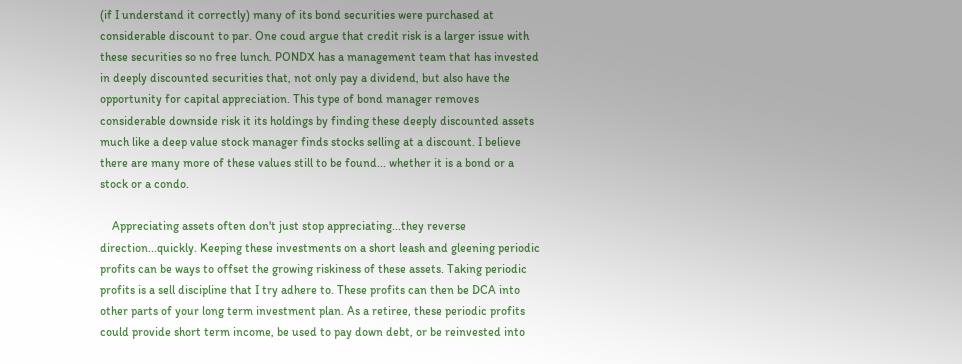(if I understand it correctly) many of its bond securities were purchased at considerable discount to par. One coud argue that credit risk is a larger issue with these securities so no free lunch. PONDX has a management team that has invested in deeply discounted securities that, not only pay a dividend, but also have the opportunity for capital appreciation. This type of bond manager removes considerable downside risk it its holdings by finding these deeply discounted assets much like a deep value stock manager finds stocks selling at a discount. I believe there are many more of these values still to be found... whether it is a bond or a stock or a condo.

    Appreciating assets often don't just stop appreciating...they reverse direction...quickly. Keeping these investments on a short leash and gleening periodic profits can be ways to offset the growing riskiness of these assets. Taking periodic profits is a sell discipline that I try adhere to. These profits can then be DCA into other parts of your long term investment plan. As a retiree, these periodic profits could provide short term income, be used to pay down debt, or be reinvested into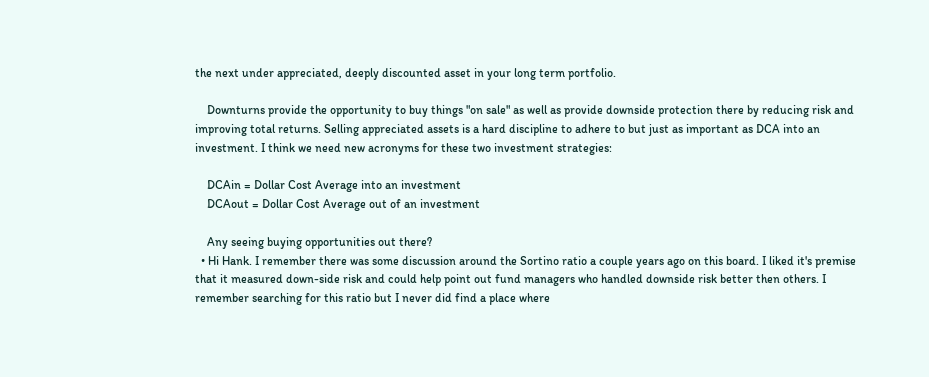the next under appreciated, deeply discounted asset in your long term portfolio.

    Downturns provide the opportunity to buy things "on sale" as well as provide downside protection there by reducing risk and improving total returns. Selling appreciated assets is a hard discipline to adhere to but just as important as DCA into an investment. I think we need new acronyms for these two investment strategies:

    DCAin = Dollar Cost Average into an investment
    DCAout = Dollar Cost Average out of an investment

    Any seeing buying opportunities out there?
  • Hi Hank. I remember there was some discussion around the Sortino ratio a couple years ago on this board. I liked it's premise that it measured down-side risk and could help point out fund managers who handled downside risk better then others. I remember searching for this ratio but I never did find a place where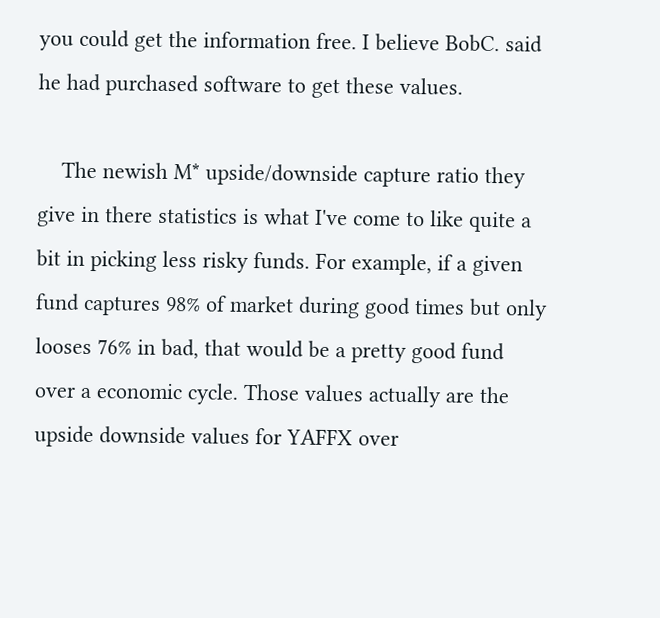you could get the information free. I believe BobC. said he had purchased software to get these values.

    The newish M* upside/downside capture ratio they give in there statistics is what I've come to like quite a bit in picking less risky funds. For example, if a given fund captures 98% of market during good times but only looses 76% in bad, that would be a pretty good fund over a economic cycle. Those values actually are the upside downside values for YAFFX over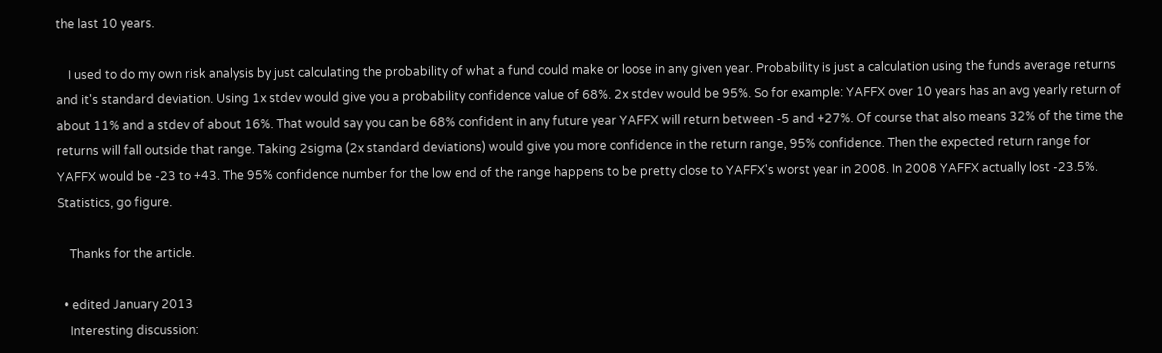the last 10 years.

    I used to do my own risk analysis by just calculating the probability of what a fund could make or loose in any given year. Probability is just a calculation using the funds average returns and it's standard deviation. Using 1x stdev would give you a probability confidence value of 68%. 2x stdev would be 95%. So for example: YAFFX over 10 years has an avg yearly return of about 11% and a stdev of about 16%. That would say you can be 68% confident in any future year YAFFX will return between -5 and +27%. Of course that also means 32% of the time the returns will fall outside that range. Taking 2sigma (2x standard deviations) would give you more confidence in the return range, 95% confidence. Then the expected return range for YAFFX would be -23 to +43. The 95% confidence number for the low end of the range happens to be pretty close to YAFFX's worst year in 2008. In 2008 YAFFX actually lost -23.5%. Statistics, go figure.

    Thanks for the article.

  • edited January 2013
    Interesting discussion: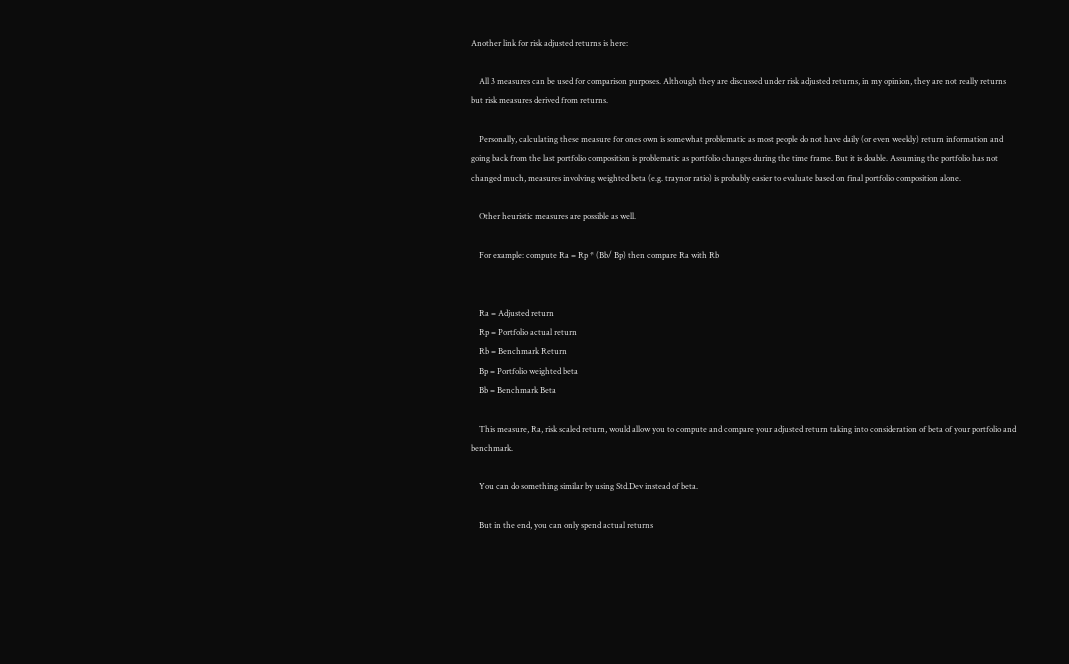Another link for risk adjusted returns is here:

    All 3 measures can be used for comparison purposes. Although they are discussed under risk adjusted returns, in my opinion, they are not really returns but risk measures derived from returns.

    Personally, calculating these measure for ones own is somewhat problematic as most people do not have daily (or even weekly) return information and going back from the last portfolio composition is problematic as portfolio changes during the time frame. But it is doable. Assuming the portfolio has not changed much, measures involving weighted beta (e.g. traynor ratio) is probably easier to evaluate based on final portfolio composition alone.

    Other heuristic measures are possible as well.

    For example: compute Ra = Rp * (Bb/ Bp) then compare Ra with Rb


    Ra = Adjusted return
    Rp = Portfolio actual return
    Rb = Benchmark Return
    Bp = Portfolio weighted beta
    Bb = Benchmark Beta

    This measure, Ra, risk scaled return, would allow you to compute and compare your adjusted return taking into consideration of beta of your portfolio and benchmark.

    You can do something similar by using Std.Dev instead of beta.

    But in the end, you can only spend actual returns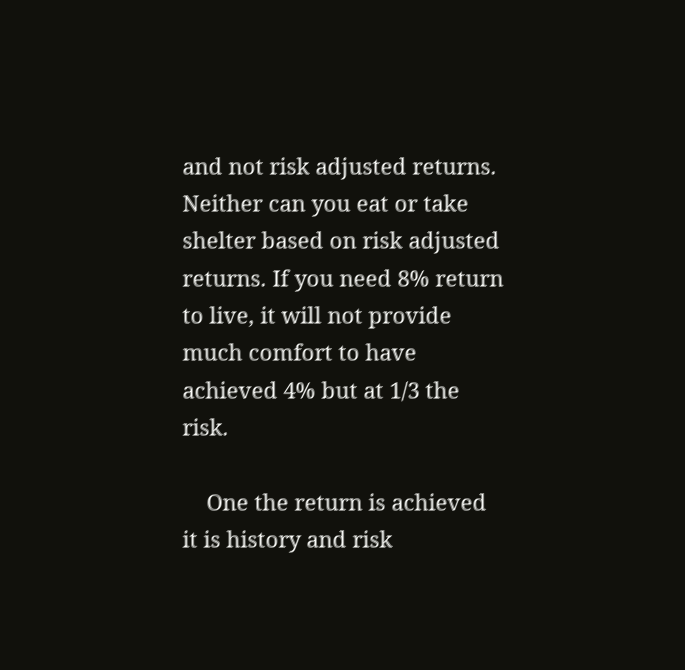and not risk adjusted returns. Neither can you eat or take shelter based on risk adjusted returns. If you need 8% return to live, it will not provide much comfort to have achieved 4% but at 1/3 the risk.

    One the return is achieved it is history and risk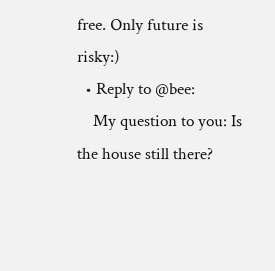free. Only future is risky:)
  • Reply to @bee:
    My question to you: Is the house still there?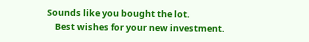Sounds like you bought the lot.
    Best wishes for your new investment.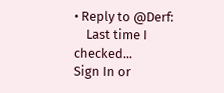• Reply to @Derf:
    Last time I checked...
Sign In or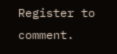Register to comment.